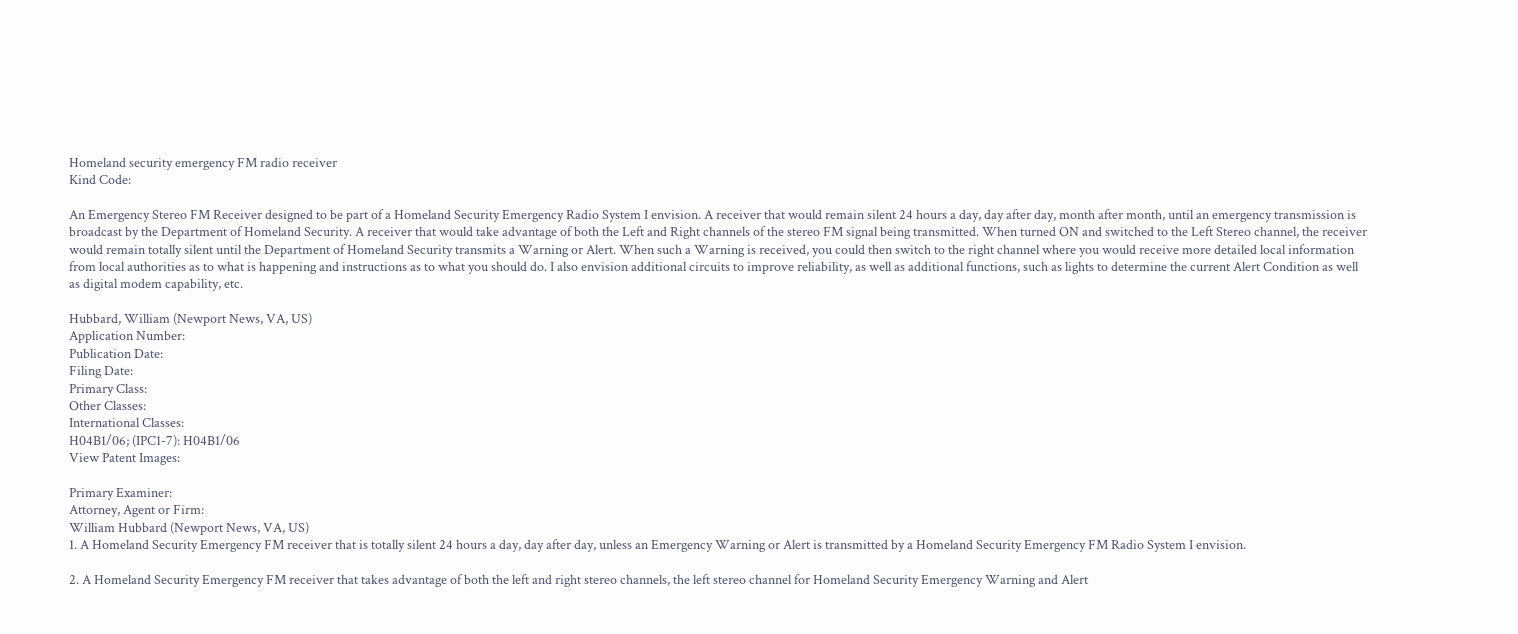Homeland security emergency FM radio receiver
Kind Code:

An Emergency Stereo FM Receiver designed to be part of a Homeland Security Emergency Radio System I envision. A receiver that would remain silent 24 hours a day, day after day, month after month, until an emergency transmission is broadcast by the Department of Homeland Security. A receiver that would take advantage of both the Left and Right channels of the stereo FM signal being transmitted. When turned ON and switched to the Left Stereo channel, the receiver would remain totally silent until the Department of Homeland Security transmits a Warning or Alert. When such a Warning is received, you could then switch to the right channel where you would receive more detailed local information from local authorities as to what is happening and instructions as to what you should do. I also envision additional circuits to improve reliability, as well as additional functions, such as lights to determine the current Alert Condition as well as digital modem capability, etc.

Hubbard, William (Newport News, VA, US)
Application Number:
Publication Date:
Filing Date:
Primary Class:
Other Classes:
International Classes:
H04B1/06; (IPC1-7): H04B1/06
View Patent Images:

Primary Examiner:
Attorney, Agent or Firm:
William Hubbard (Newport News, VA, US)
1. A Homeland Security Emergency FM receiver that is totally silent 24 hours a day, day after day, unless an Emergency Warning or Alert is transmitted by a Homeland Security Emergency FM Radio System I envision.

2. A Homeland Security Emergency FM receiver that takes advantage of both the left and right stereo channels, the left stereo channel for Homeland Security Emergency Warning and Alert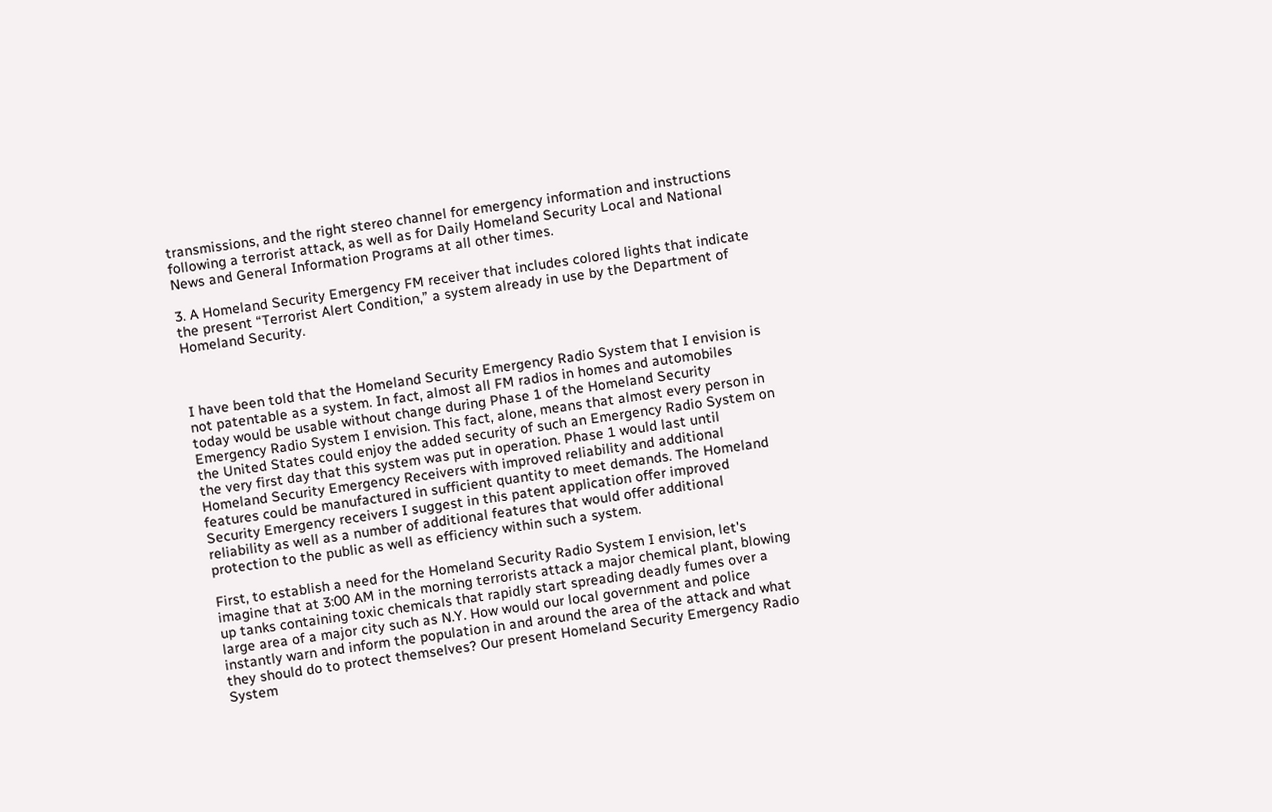transmissions, and the right stereo channel for emergency information and instructions following a terrorist attack, as well as for Daily Homeland Security Local and National News and General Information Programs at all other times.

3. A Homeland Security Emergency FM receiver that includes colored lights that indicate the present “Terrorist Alert Condition,” a system already in use by the Department of Homeland Security.



I have been told that the Homeland Security Emergency Radio System that I envision is not patentable as a system. In fact, almost all FM radios in homes and automobiles today would be usable without change during Phase 1 of the Homeland Security Emergency Radio System I envision. This fact, alone, means that almost every person in the United States could enjoy the added security of such an Emergency Radio System on the very first day that this system was put in operation. Phase 1 would last until Homeland Security Emergency Receivers with improved reliability and additional features could be manufactured in sufficient quantity to meet demands. The Homeland Security Emergency receivers I suggest in this patent application offer improved reliability as well as a number of additional features that would offer additional protection to the public as well as efficiency within such a system.

First, to establish a need for the Homeland Security Radio System I envision, let's imagine that at 3:00 AM in the morning terrorists attack a major chemical plant, blowing up tanks containing toxic chemicals that rapidly start spreading deadly fumes over a large area of a major city such as N.Y. How would our local government and police instantly warn and inform the population in and around the area of the attack and what they should do to protect themselves? Our present Homeland Security Emergency Radio System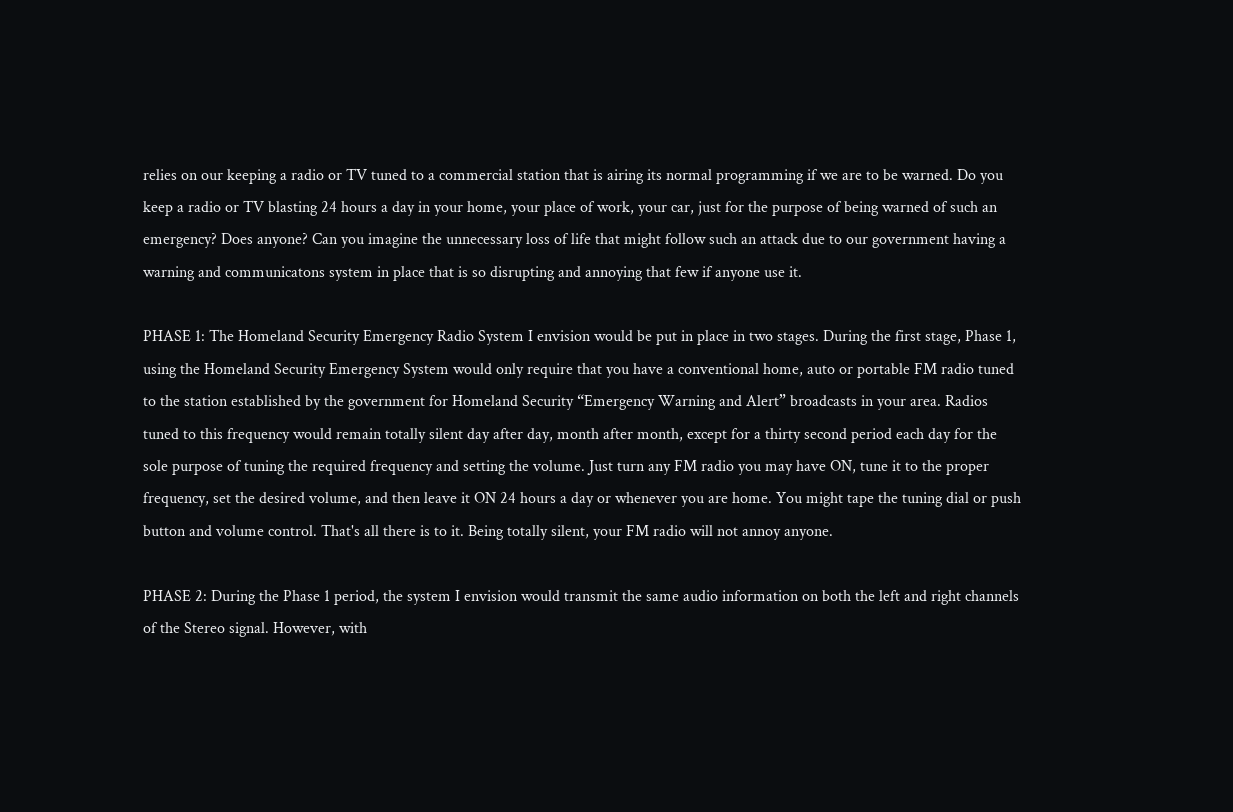relies on our keeping a radio or TV tuned to a commercial station that is airing its normal programming if we are to be warned. Do you keep a radio or TV blasting 24 hours a day in your home, your place of work, your car, just for the purpose of being warned of such an emergency? Does anyone? Can you imagine the unnecessary loss of life that might follow such an attack due to our government having a warning and communicatons system in place that is so disrupting and annoying that few if anyone use it.

PHASE 1: The Homeland Security Emergency Radio System I envision would be put in place in two stages. During the first stage, Phase 1, using the Homeland Security Emergency System would only require that you have a conventional home, auto or portable FM radio tuned to the station established by the government for Homeland Security “Emergency Warning and Alert” broadcasts in your area. Radios tuned to this frequency would remain totally silent day after day, month after month, except for a thirty second period each day for the sole purpose of tuning the required frequency and setting the volume. Just turn any FM radio you may have ON, tune it to the proper frequency, set the desired volume, and then leave it ON 24 hours a day or whenever you are home. You might tape the tuning dial or push button and volume control. That's all there is to it. Being totally silent, your FM radio will not annoy anyone.

PHASE 2: During the Phase 1 period, the system I envision would transmit the same audio information on both the left and right channels of the Stereo signal. However, with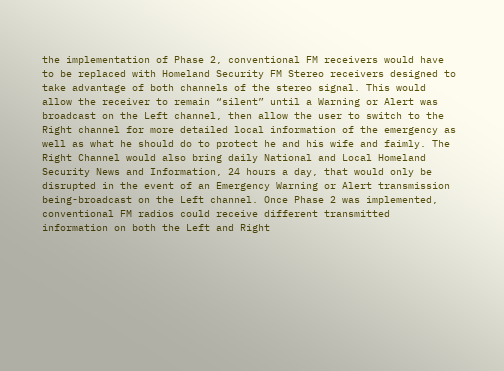the implementation of Phase 2, conventional FM receivers would have to be replaced with Homeland Security FM Stereo receivers designed to take advantage of both channels of the stereo signal. This would allow the receiver to remain “silent” until a Warning or Alert was broadcast on the Left channel, then allow the user to switch to the Right channel for more detailed local information of the emergency as well as what he should do to protect he and his wife and faimly. The Right Channel would also bring daily National and Local Homeland Security News and Information, 24 hours a day, that would only be disrupted in the event of an Emergency Warning or Alert transmission being-broadcast on the Left channel. Once Phase 2 was implemented, conventional FM radios could receive different transmitted information on both the Left and Right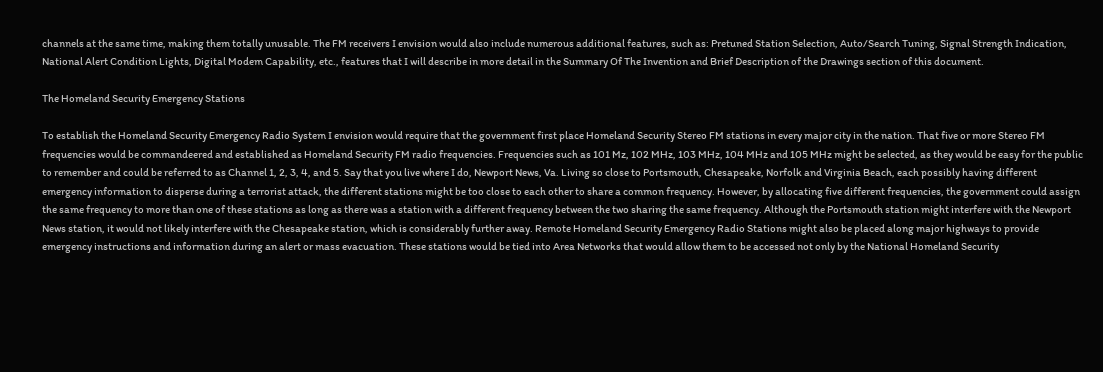channels at the same time, making them totally unusable. The FM receivers I envision would also include numerous additional features, such as: Pretuned Station Selection, Auto/Search Tuning, Signal Strength Indication, National Alert Condition Lights, Digital Modem Capability, etc., features that I will describe in more detail in the Summary Of The Invention and Brief Description of the Drawings section of this document.

The Homeland Security Emergency Stations

To establish the Homeland Security Emergency Radio System I envision would require that the government first place Homeland Security Stereo FM stations in every major city in the nation. That five or more Stereo FM frequencies would be commandeered and established as Homeland Security FM radio frequencies. Frequencies such as 101 Mz, 102 MHz, 103 MHz, 104 MHz and 105 MHz might be selected, as they would be easy for the public to remember and could be referred to as Channel 1, 2, 3, 4, and 5. Say that you live where I do, Newport News, Va. Living so close to Portsmouth, Chesapeake, Norfolk and Virginia Beach, each possibly having different emergency information to disperse during a terrorist attack, the different stations might be too close to each other to share a common frequency. However, by allocating five different frequencies, the government could assign the same frequency to more than one of these stations as long as there was a station with a different frequency between the two sharing the same frequency. Although the Portsmouth station might interfere with the Newport News station, it would not likely interfere with the Chesapeake station, which is considerably further away. Remote Homeland Security Emergency Radio Stations might also be placed along major highways to provide emergency instructions and information during an alert or mass evacuation. These stations would be tied into Area Networks that would allow them to be accessed not only by the National Homeland Security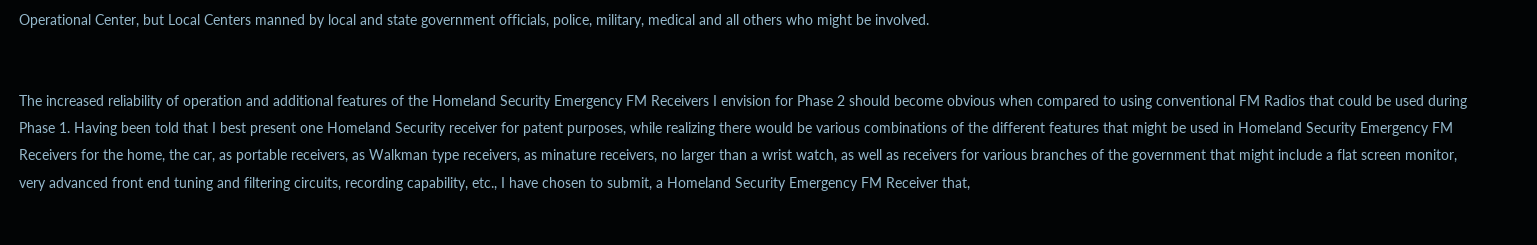Operational Center, but Local Centers manned by local and state government officials, police, military, medical and all others who might be involved.


The increased reliability of operation and additional features of the Homeland Security Emergency FM Receivers I envision for Phase 2 should become obvious when compared to using conventional FM Radios that could be used during Phase 1. Having been told that I best present one Homeland Security receiver for patent purposes, while realizing there would be various combinations of the different features that might be used in Homeland Security Emergency FM Receivers for the home, the car, as portable receivers, as Walkman type receivers, as minature receivers, no larger than a wrist watch, as well as receivers for various branches of the government that might include a flat screen monitor, very advanced front end tuning and filtering circuits, recording capability, etc., I have chosen to submit, a Homeland Security Emergency FM Receiver that,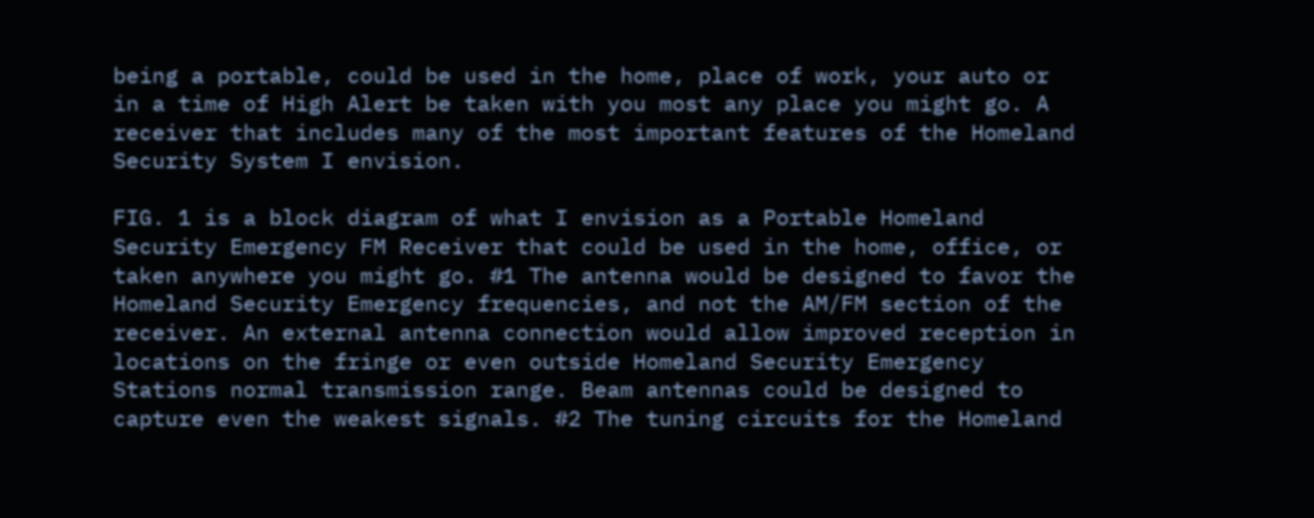being a portable, could be used in the home, place of work, your auto or in a time of High Alert be taken with you most any place you might go. A receiver that includes many of the most important features of the Homeland Security System I envision.

FIG. 1 is a block diagram of what I envision as a Portable Homeland Security Emergency FM Receiver that could be used in the home, office, or taken anywhere you might go. #1 The antenna would be designed to favor the Homeland Security Emergency frequencies, and not the AM/FM section of the receiver. An external antenna connection would allow improved reception in locations on the fringe or even outside Homeland Security Emergency Stations normal transmission range. Beam antennas could be designed to capture even the weakest signals. #2 The tuning circuits for the Homeland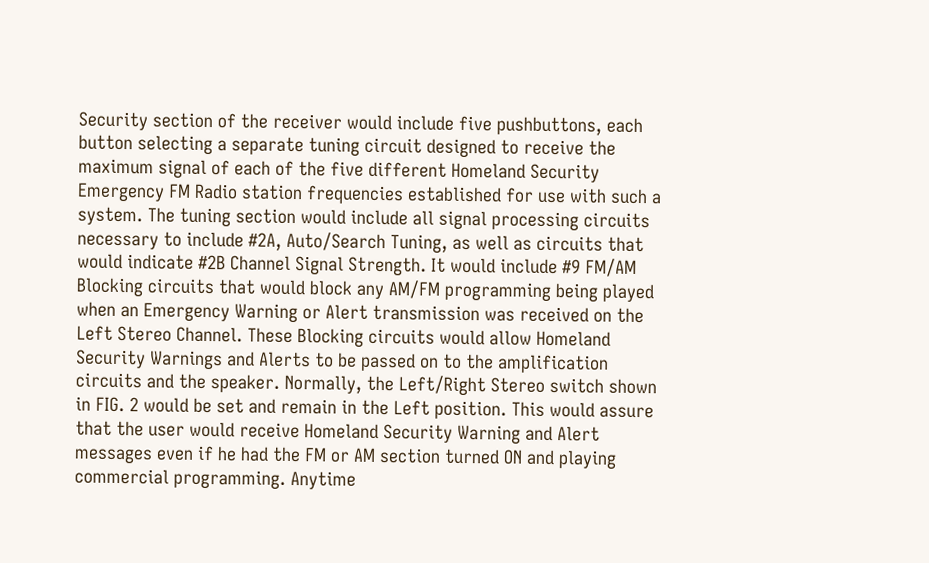Security section of the receiver would include five pushbuttons, each button selecting a separate tuning circuit designed to receive the maximum signal of each of the five different Homeland Security Emergency FM Radio station frequencies established for use with such a system. The tuning section would include all signal processing circuits necessary to include #2A, Auto/Search Tuning, as well as circuits that would indicate #2B Channel Signal Strength. It would include #9 FM/AM Blocking circuits that would block any AM/FM programming being played when an Emergency Warning or Alert transmission was received on the Left Stereo Channel. These Blocking circuits would allow Homeland Security Warnings and Alerts to be passed on to the amplification circuits and the speaker. Normally, the Left/Right Stereo switch shown in FIG. 2 would be set and remain in the Left position. This would assure that the user would receive Homeland Security Warning and Alert messages even if he had the FM or AM section turned ON and playing commercial programming. Anytime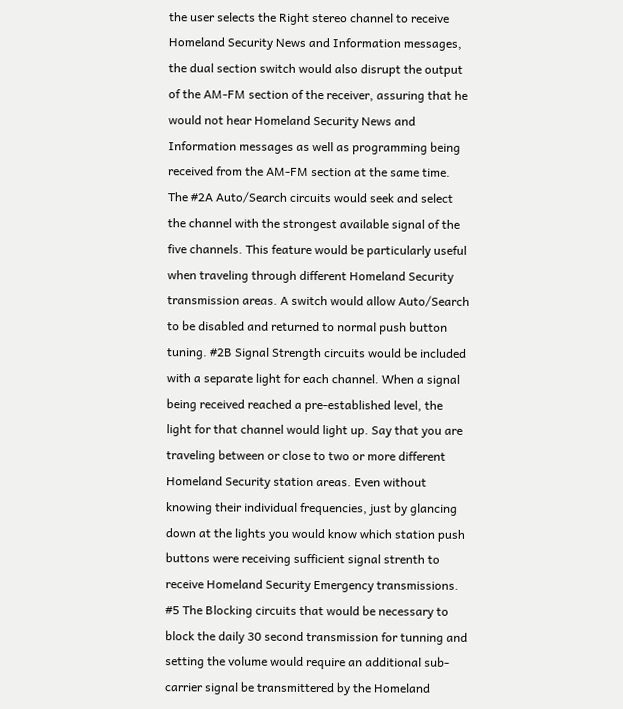the user selects the Right stereo channel to receive Homeland Security News and Information messages, the dual section switch would also disrupt the output of the AM-FM section of the receiver, assuring that he would not hear Homeland Security News and Information messages as well as programming being received from the AM-FM section at the same time. The #2A Auto/Search circuits would seek and select the channel with the strongest available signal of the five channels. This feature would be particularly useful when traveling through different Homeland Security transmission areas. A switch would allow Auto/Search to be disabled and returned to normal push button tuning. #2B Signal Strength circuits would be included with a separate light for each channel. When a signal being received reached a pre-established level, the light for that channel would light up. Say that you are traveling between or close to two or more different Homeland Security station areas. Even without knowing their individual frequencies, just by glancing down at the lights you would know which station push buttons were receiving sufficient signal strenth to receive Homeland Security Emergency transmissions. #5 The Blocking circuits that would be necessary to block the daily 30 second transmission for tunning and setting the volume would require an additional sub-carrier signal be transmittered by the Homeland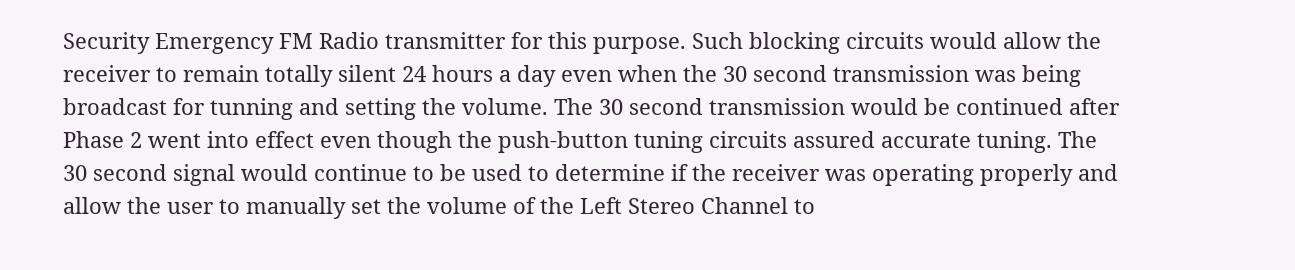Security Emergency FM Radio transmitter for this purpose. Such blocking circuits would allow the receiver to remain totally silent 24 hours a day even when the 30 second transmission was being broadcast for tunning and setting the volume. The 30 second transmission would be continued after Phase 2 went into effect even though the push-button tuning circuits assured accurate tuning. The 30 second signal would continue to be used to determine if the receiver was operating properly and allow the user to manually set the volume of the Left Stereo Channel to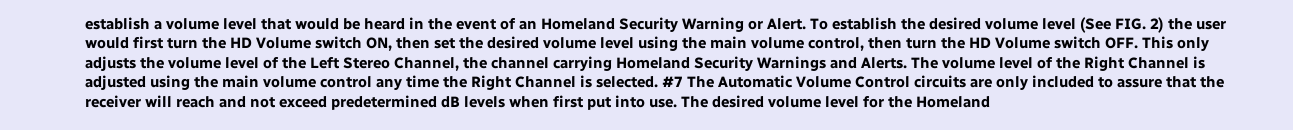establish a volume level that would be heard in the event of an Homeland Security Warning or Alert. To establish the desired volume level (See FIG. 2) the user would first turn the HD Volume switch ON, then set the desired volume level using the main volume control, then turn the HD Volume switch OFF. This only adjusts the volume level of the Left Stereo Channel, the channel carrying Homeland Security Warnings and Alerts. The volume level of the Right Channel is adjusted using the main volume control any time the Right Channel is selected. #7 The Automatic Volume Control circuits are only included to assure that the receiver will reach and not exceed predetermined dB levels when first put into use. The desired volume level for the Homeland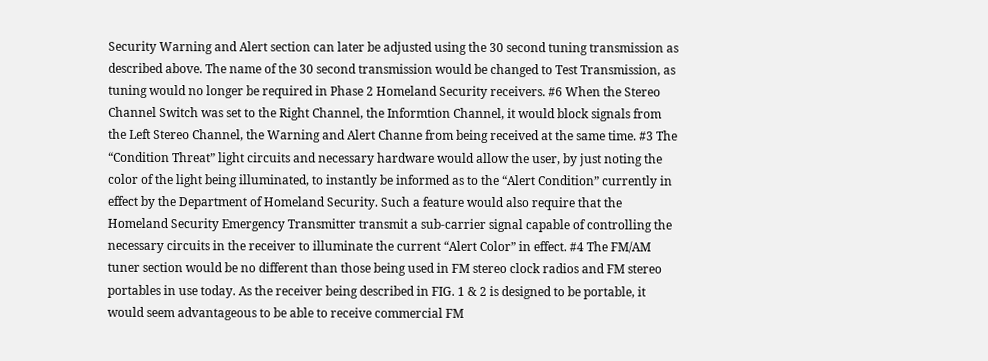Security Warning and Alert section can later be adjusted using the 30 second tuning transmission as described above. The name of the 30 second transmission would be changed to Test Transmission, as tuning would no longer be required in Phase 2 Homeland Security receivers. #6 When the Stereo Channel Switch was set to the Right Channel, the Informtion Channel, it would block signals from the Left Stereo Channel, the Warning and Alert Channe from being received at the same time. #3 The “Condition Threat” light circuits and necessary hardware would allow the user, by just noting the color of the light being illuminated, to instantly be informed as to the “Alert Condition” currently in effect by the Department of Homeland Security. Such a feature would also require that the Homeland Security Emergency Transmitter transmit a sub-carrier signal capable of controlling the necessary circuits in the receiver to illuminate the current “Alert Color” in effect. #4 The FM/AM tuner section would be no different than those being used in FM stereo clock radios and FM stereo portables in use today. As the receiver being described in FIG. 1 & 2 is designed to be portable, it would seem advantageous to be able to receive commercial FM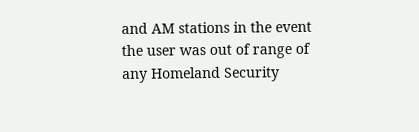and AM stations in the event the user was out of range of any Homeland Security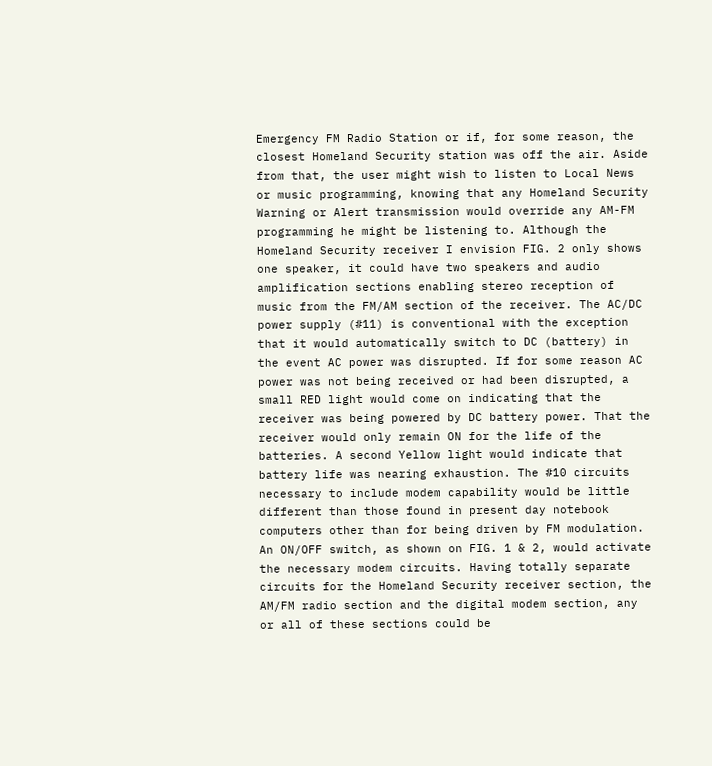Emergency FM Radio Station or if, for some reason, the closest Homeland Security station was off the air. Aside from that, the user might wish to listen to Local News or music programming, knowing that any Homeland Security Warning or Alert transmission would override any AM-FM programming he might be listening to. Although the Homeland Security receiver I envision FIG. 2 only shows one speaker, it could have two speakers and audio amplification sections enabling stereo reception of music from the FM/AM section of the receiver. The AC/DC power supply (#11) is conventional with the exception that it would automatically switch to DC (battery) in the event AC power was disrupted. If for some reason AC power was not being received or had been disrupted, a small RED light would come on indicating that the receiver was being powered by DC battery power. That the receiver would only remain ON for the life of the batteries. A second Yellow light would indicate that battery life was nearing exhaustion. The #10 circuits necessary to include modem capability would be little different than those found in present day notebook computers other than for being driven by FM modulation. An ON/OFF switch, as shown on FIG. 1 & 2, would activate the necessary modem circuits. Having totally separate circuits for the Homeland Security receiver section, the AM/FM radio section and the digital modem section, any or all of these sections could be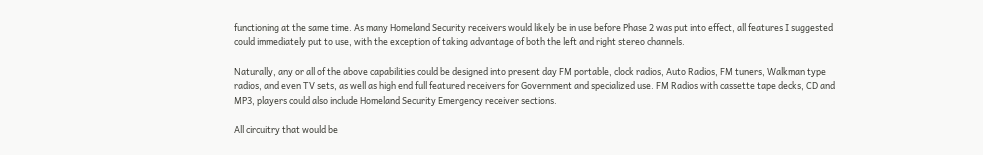functioning at the same time. As many Homeland Security receivers would likely be in use before Phase 2 was put into effect, all features I suggested could immediately put to use, with the exception of taking advantage of both the left and right stereo channels.

Naturally, any or all of the above capabilities could be designed into present day FM portable, clock radios, Auto Radios, FM tuners, Walkman type radios, and even TV sets, as well as high end full featured receivers for Government and specialized use. FM Radios with cassette tape decks, CD and MP3, players could also include Homeland Security Emergency receiver sections.

All circuitry that would be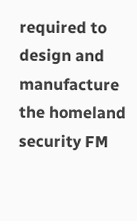required to design and manufacture the homeland security FM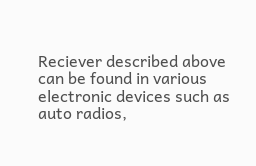Reciever described above can be found in various electronic devices such as auto radios,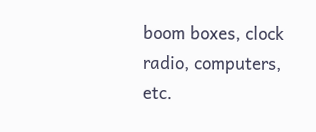boom boxes, clock radio, computers, etc.